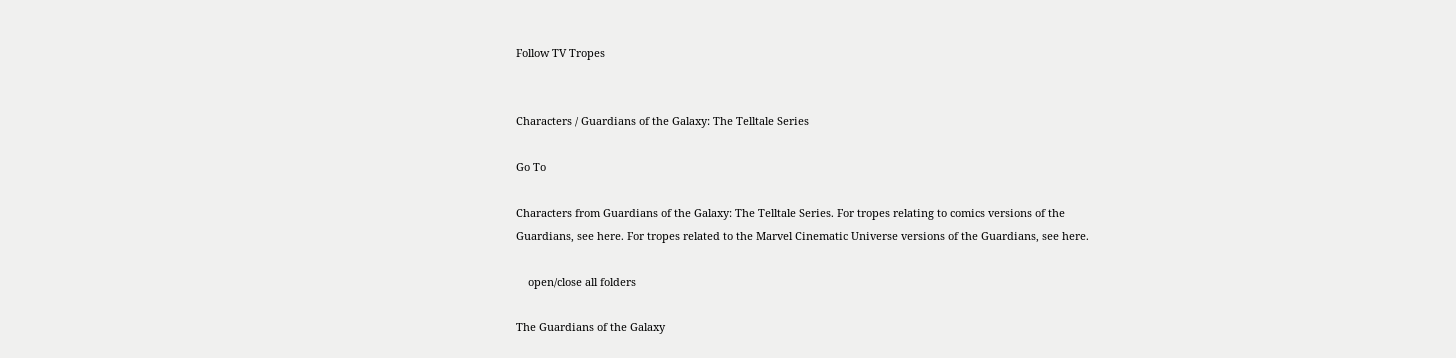Follow TV Tropes


Characters / Guardians of the Galaxy: The Telltale Series

Go To

Characters from Guardians of the Galaxy: The Telltale Series. For tropes relating to comics versions of the Guardians, see here. For tropes related to the Marvel Cinematic Universe versions of the Guardians, see here.

    open/close all folders

The Guardians of the Galaxy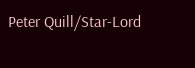Peter Quill/Star-Lord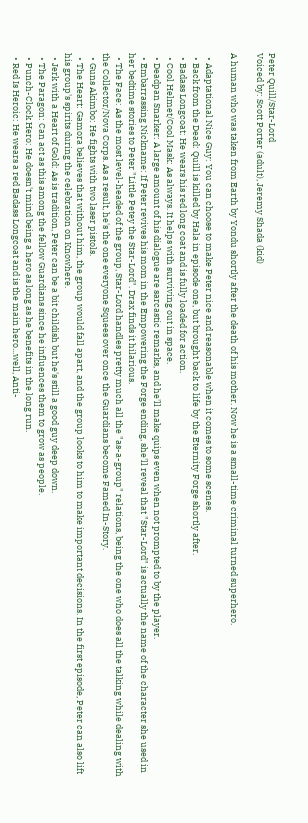Peter Quill/Star-Lord
Voiced by: Scott Porter (adult), Jeremy Shada (kid)

A human who was taken from Earth by Yondu shortly after the death of his mother. Now he is a small-time criminal turned superhero.

  • Adaptational Nice Guy: You can choose to make Peter nice and reasonable when it comes to some scenes.
  • Back from the Dead: Quill is killed by Hala in episode one, but brought back to life by the Eternity Forge shortly after.
  • Badass Longcoat: He wears his red long coat and is fully loaded for action.
  • Cool Helmet/Cool Mask: As always. It helps with surviving out in space.
  • Deadpan Snarker: A large amount of his dialogue are sarcastic remarks, and he'll make quips even when not prompted to by the player.
  • Embarrassing Nickname: If Peter revives his mom in the Empowering the Forge ending, she'll reveal that "Star-Lord" is actually the name of the character she used in her bedtime stories to Peter "Little Petey the Star-Lord". Drax finds it hilarious.
  • The Face: As the most level-headed of the group, Star-Lord handles pretty much all the "as-a-group" relations, being the one who does all the talking while dealing with the Collector/Nova Corps. As a result, he's the one everyone Squees over once the Guardians become Famed In-Story.
  • Guns Akimbo: He fights with two laser pistols.
  • The Heart: Gamora believes that without him, the group would fall apart, and the group looks to him to make important decisions. In the first episode, Peter can also lift his group's spirits during the celebration on Knowhere.
  • Jerk with a Heart of Gold: As is tradition, Peter can be a bit childish but he's still a good guy deep down.
  • The Paragon: Can act as this among the fellow Guardians since he influences them to grow as people.
  • Punch-Clock Hero: He doesn't mind being a hero as long as he benefits in the long run.
  • Red Is Heroic: He wears a red Badass Longcoat and is the main hero...well, Anti-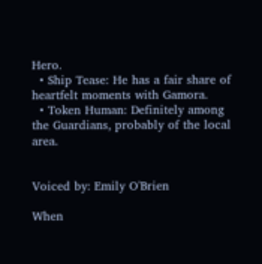Hero.
  • Ship Tease: He has a fair share of heartfelt moments with Gamora.
  • Token Human: Definitely among the Guardians, probably of the local area.


Voiced by: Emily O'Brien

When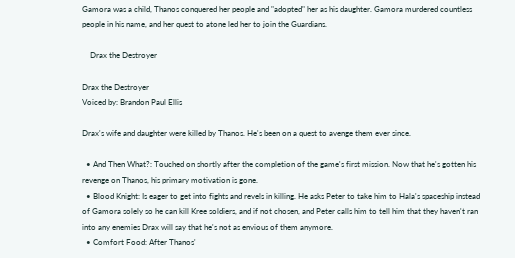Gamora was a child, Thanos conquered her people and "adopted" her as his daughter. Gamora murdered countless people in his name, and her quest to atone led her to join the Guardians.

    Drax the Destroyer

Drax the Destroyer
Voiced by: Brandon Paul Ellis

Drax's wife and daughter were killed by Thanos. He's been on a quest to avenge them ever since.

  • And Then What?: Touched on shortly after the completion of the game's first mission. Now that he's gotten his revenge on Thanos, his primary motivation is gone.
  • Blood Knight: Is eager to get into fights and revels in killing. He asks Peter to take him to Hala's spaceship instead of Gamora solely so he can kill Kree soldiers, and if not chosen, and Peter calls him to tell him that they haven't ran into any enemies Drax will say that he's not as envious of them anymore.
  • Comfort Food: After Thanos'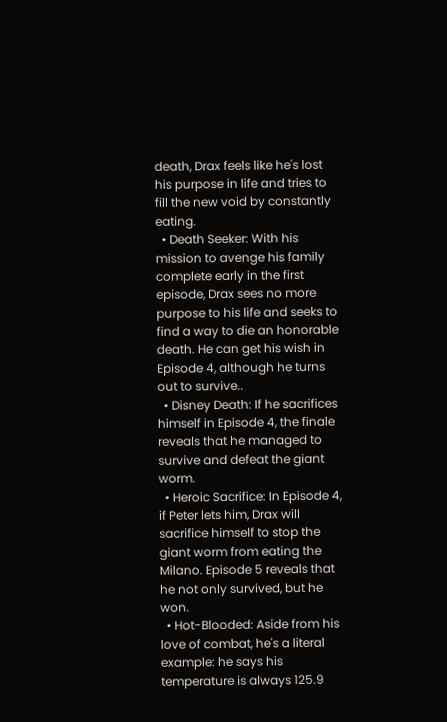death, Drax feels like he's lost his purpose in life and tries to fill the new void by constantly eating.
  • Death Seeker: With his mission to avenge his family complete early in the first episode, Drax sees no more purpose to his life and seeks to find a way to die an honorable death. He can get his wish in Episode 4, although he turns out to survive..
  • Disney Death: If he sacrifices himself in Episode 4, the finale reveals that he managed to survive and defeat the giant worm.
  • Heroic Sacrifice: In Episode 4, if Peter lets him, Drax will sacrifice himself to stop the giant worm from eating the Milano. Episode 5 reveals that he not only survived, but he won.
  • Hot-Blooded: Aside from his love of combat, he's a literal example: he says his temperature is always 125.9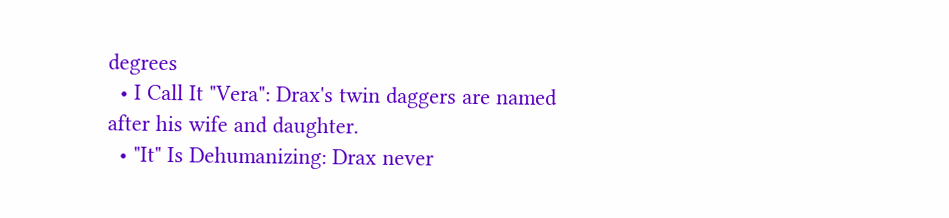degrees
  • I Call It "Vera": Drax's twin daggers are named after his wife and daughter.
  • "It" Is Dehumanizing: Drax never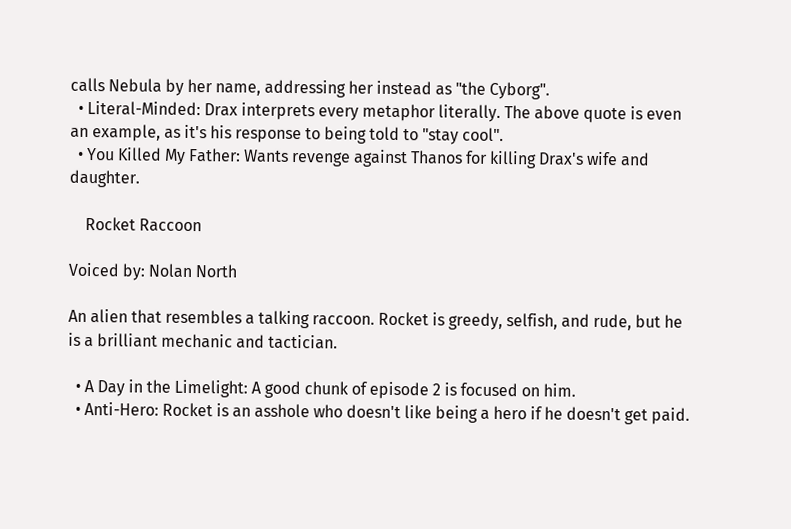calls Nebula by her name, addressing her instead as "the Cyborg".
  • Literal-Minded: Drax interprets every metaphor literally. The above quote is even an example, as it's his response to being told to "stay cool".
  • You Killed My Father: Wants revenge against Thanos for killing Drax's wife and daughter.

    Rocket Raccoon

Voiced by: Nolan North

An alien that resembles a talking raccoon. Rocket is greedy, selfish, and rude, but he is a brilliant mechanic and tactician.

  • A Day in the Limelight: A good chunk of episode 2 is focused on him.
  • Anti-Hero: Rocket is an asshole who doesn't like being a hero if he doesn't get paid.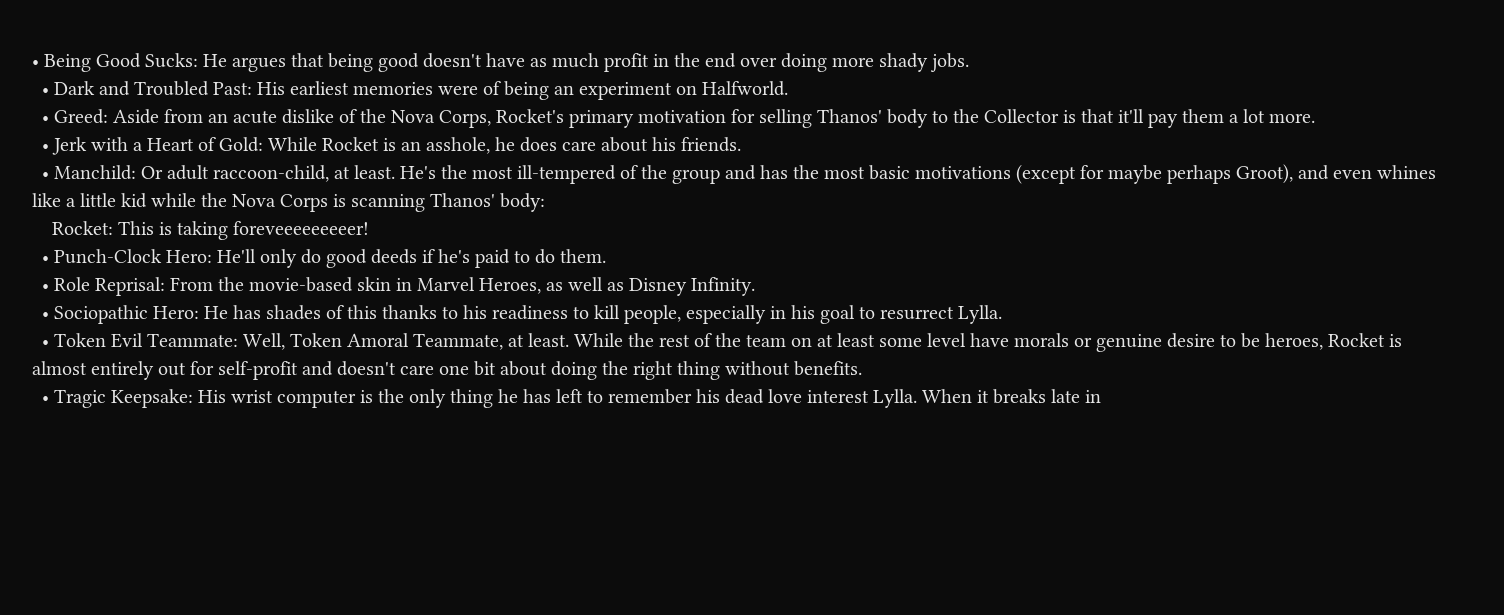• Being Good Sucks: He argues that being good doesn't have as much profit in the end over doing more shady jobs.
  • Dark and Troubled Past: His earliest memories were of being an experiment on Halfworld.
  • Greed: Aside from an acute dislike of the Nova Corps, Rocket's primary motivation for selling Thanos' body to the Collector is that it'll pay them a lot more.
  • Jerk with a Heart of Gold: While Rocket is an asshole, he does care about his friends.
  • Manchild: Or adult raccoon-child, at least. He's the most ill-tempered of the group and has the most basic motivations (except for maybe perhaps Groot), and even whines like a little kid while the Nova Corps is scanning Thanos' body:
    Rocket: This is taking foreveeeeeeeeer!
  • Punch-Clock Hero: He'll only do good deeds if he's paid to do them.
  • Role Reprisal: From the movie-based skin in Marvel Heroes, as well as Disney Infinity.
  • Sociopathic Hero: He has shades of this thanks to his readiness to kill people, especially in his goal to resurrect Lylla.
  • Token Evil Teammate: Well, Token Amoral Teammate, at least. While the rest of the team on at least some level have morals or genuine desire to be heroes, Rocket is almost entirely out for self-profit and doesn't care one bit about doing the right thing without benefits.
  • Tragic Keepsake: His wrist computer is the only thing he has left to remember his dead love interest Lylla. When it breaks late in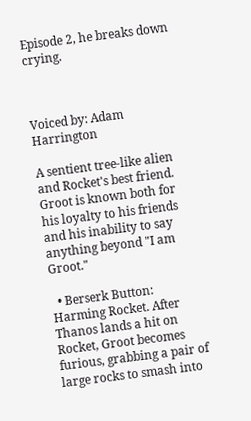Episode 2, he breaks down crying.



Voiced by: Adam Harrington

A sentient tree-like alien and Rocket's best friend. Groot is known both for his loyalty to his friends and his inability to say anything beyond "I am Groot."

  • Berserk Button: Harming Rocket. After Thanos lands a hit on Rocket, Groot becomes furious, grabbing a pair of large rocks to smash into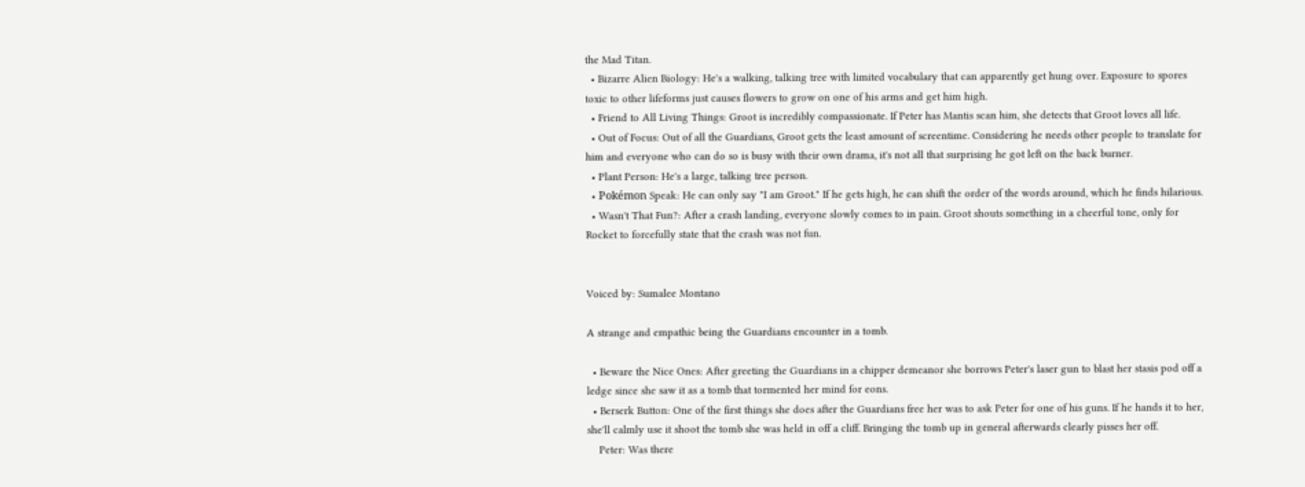the Mad Titan.
  • Bizarre Alien Biology: He's a walking, talking tree with limited vocabulary that can apparently get hung over. Exposure to spores toxic to other lifeforms just causes flowers to grow on one of his arms and get him high.
  • Friend to All Living Things: Groot is incredibly compassionate. If Peter has Mantis scan him, she detects that Groot loves all life.
  • Out of Focus: Out of all the Guardians, Groot gets the least amount of screentime. Considering he needs other people to translate for him and everyone who can do so is busy with their own drama, it's not all that surprising he got left on the back burner.
  • Plant Person: He's a large, talking tree person.
  • Pokémon Speak: He can only say "I am Groot." If he gets high, he can shift the order of the words around, which he finds hilarious.
  • Wasn't That Fun?: After a crash landing, everyone slowly comes to in pain. Groot shouts something in a cheerful tone, only for Rocket to forcefully state that the crash was not fun.


Voiced by: Sumalee Montano

A strange and empathic being the Guardians encounter in a tomb.

  • Beware the Nice Ones: After greeting the Guardians in a chipper demeanor she borrows Peter's laser gun to blast her stasis pod off a ledge since she saw it as a tomb that tormented her mind for eons.
  • Berserk Button: One of the first things she does after the Guardians free her was to ask Peter for one of his guns. If he hands it to her, she'll calmly use it shoot the tomb she was held in off a cliff. Bringing the tomb up in general afterwards clearly pisses her off.
    Peter: Was there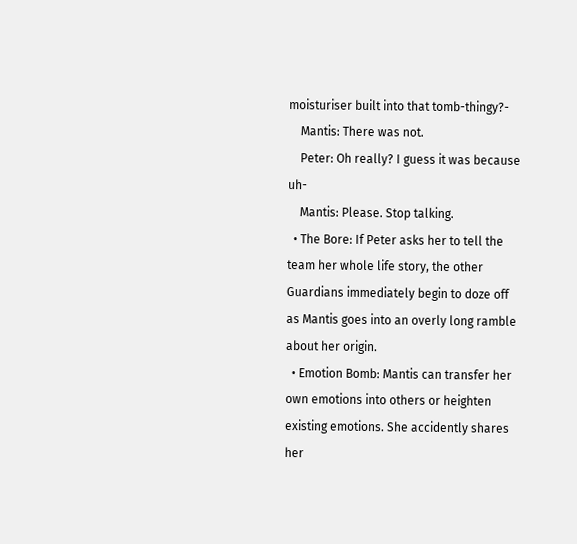moisturiser built into that tomb-thingy?-
    Mantis: There was not.
    Peter: Oh really? I guess it was because uh-
    Mantis: Please. Stop talking.
  • The Bore: If Peter asks her to tell the team her whole life story, the other Guardians immediately begin to doze off as Mantis goes into an overly long ramble about her origin.
  • Emotion Bomb: Mantis can transfer her own emotions into others or heighten existing emotions. She accidently shares her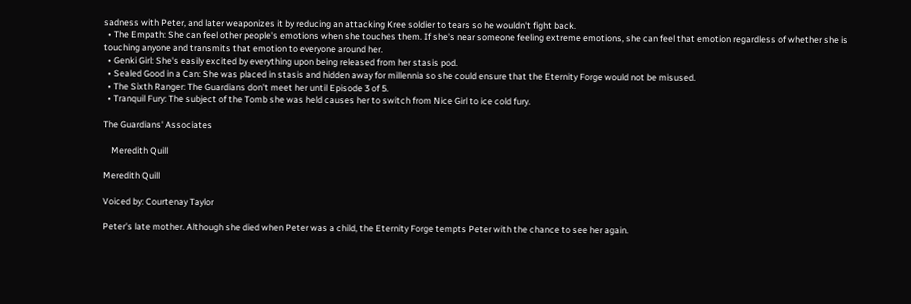sadness with Peter, and later weaponizes it by reducing an attacking Kree soldier to tears so he wouldn't fight back.
  • The Empath: She can feel other people's emotions when she touches them. If she's near someone feeling extreme emotions, she can feel that emotion regardless of whether she is touching anyone and transmits that emotion to everyone around her.
  • Genki Girl: She's easily excited by everything upon being released from her stasis pod.
  • Sealed Good in a Can: She was placed in stasis and hidden away for millennia so she could ensure that the Eternity Forge would not be misused.
  • The Sixth Ranger: The Guardians don't meet her until Episode 3 of 5.
  • Tranquil Fury: The subject of the Tomb she was held causes her to switch from Nice Girl to ice cold fury.

The Guardians' Associates

    Meredith Quill

Meredith Quill

Voiced by: Courtenay Taylor

Peter's late mother. Although she died when Peter was a child, the Eternity Forge tempts Peter with the chance to see her again.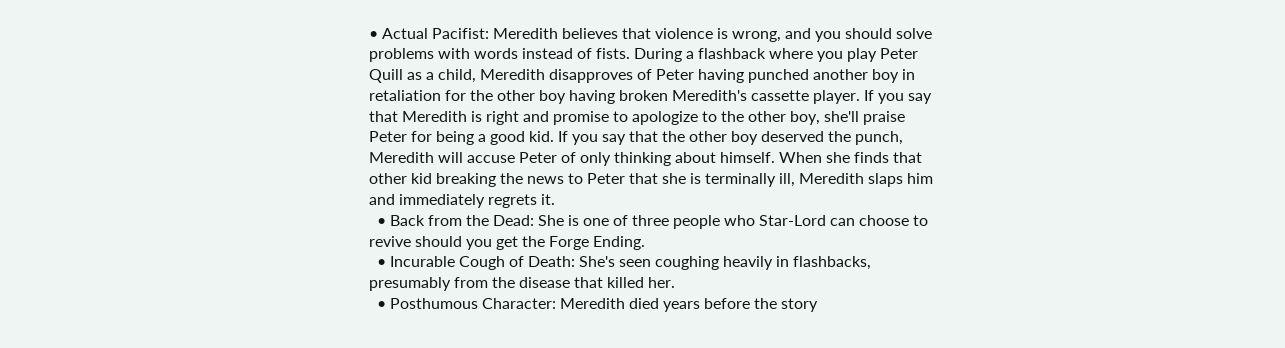• Actual Pacifist: Meredith believes that violence is wrong, and you should solve problems with words instead of fists. During a flashback where you play Peter Quill as a child, Meredith disapproves of Peter having punched another boy in retaliation for the other boy having broken Meredith's cassette player. If you say that Meredith is right and promise to apologize to the other boy, she'll praise Peter for being a good kid. If you say that the other boy deserved the punch, Meredith will accuse Peter of only thinking about himself. When she finds that other kid breaking the news to Peter that she is terminally ill, Meredith slaps him and immediately regrets it.
  • Back from the Dead: She is one of three people who Star-Lord can choose to revive should you get the Forge Ending.
  • Incurable Cough of Death: She's seen coughing heavily in flashbacks, presumably from the disease that killed her.
  • Posthumous Character: Meredith died years before the story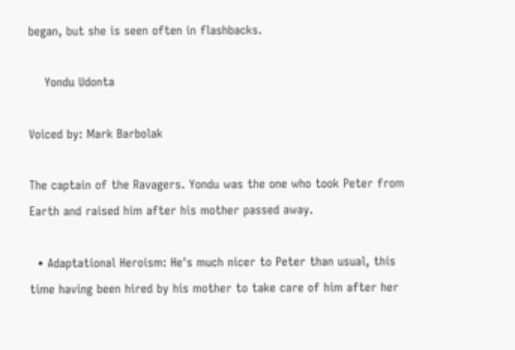began, but she is seen often in flashbacks.

    Yondu Udonta

Voiced by: Mark Barbolak

The captain of the Ravagers. Yondu was the one who took Peter from Earth and raised him after his mother passed away.

  • Adaptational Heroism: He's much nicer to Peter than usual, this time having been hired by his mother to take care of him after her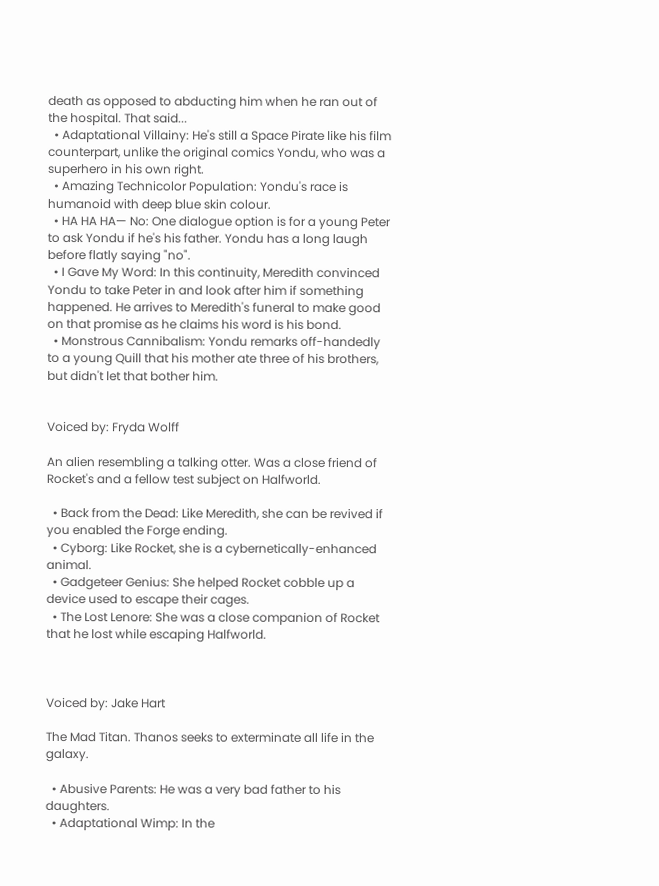death as opposed to abducting him when he ran out of the hospital. That said...
  • Adaptational Villainy: He's still a Space Pirate like his film counterpart, unlike the original comics Yondu, who was a superhero in his own right.
  • Amazing Technicolor Population: Yondu's race is humanoid with deep blue skin colour.
  • HA HA HA— No: One dialogue option is for a young Peter to ask Yondu if he's his father. Yondu has a long laugh before flatly saying "no".
  • I Gave My Word: In this continuity, Meredith convinced Yondu to take Peter in and look after him if something happened. He arrives to Meredith's funeral to make good on that promise as he claims his word is his bond.
  • Monstrous Cannibalism: Yondu remarks off-handedly to a young Quill that his mother ate three of his brothers, but didn't let that bother him.


Voiced by: Fryda Wolff

An alien resembling a talking otter. Was a close friend of Rocket's and a fellow test subject on Halfworld.

  • Back from the Dead: Like Meredith, she can be revived if you enabled the Forge ending.
  • Cyborg: Like Rocket, she is a cybernetically-enhanced animal.
  • Gadgeteer Genius: She helped Rocket cobble up a device used to escape their cages.
  • The Lost Lenore: She was a close companion of Rocket that he lost while escaping Halfworld.



Voiced by: Jake Hart

The Mad Titan. Thanos seeks to exterminate all life in the galaxy.

  • Abusive Parents: He was a very bad father to his daughters.
  • Adaptational Wimp: In the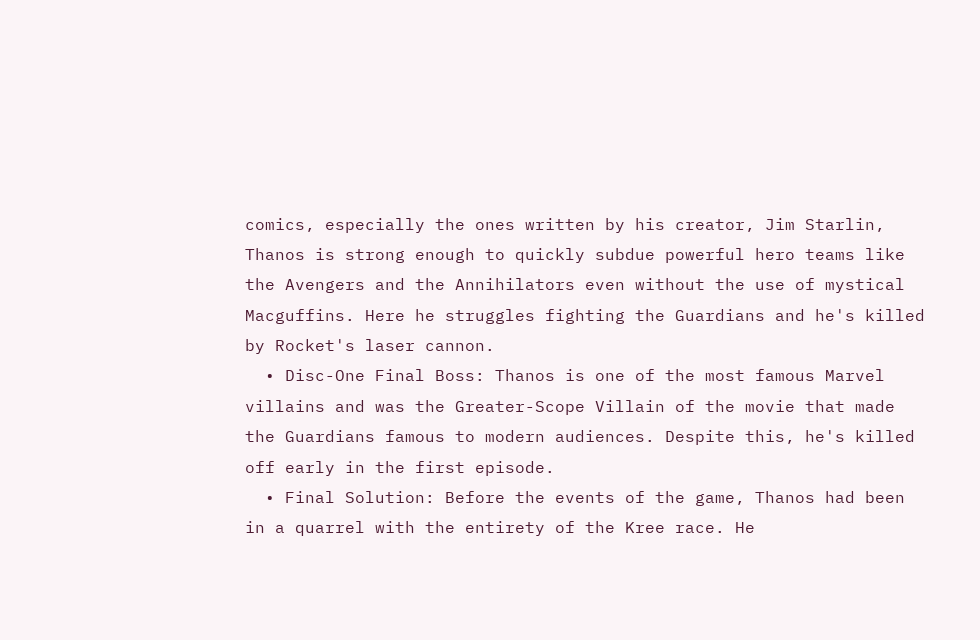comics, especially the ones written by his creator, Jim Starlin, Thanos is strong enough to quickly subdue powerful hero teams like the Avengers and the Annihilators even without the use of mystical Macguffins. Here he struggles fighting the Guardians and he's killed by Rocket's laser cannon.
  • Disc-One Final Boss: Thanos is one of the most famous Marvel villains and was the Greater-Scope Villain of the movie that made the Guardians famous to modern audiences. Despite this, he's killed off early in the first episode.
  • Final Solution: Before the events of the game, Thanos had been in a quarrel with the entirety of the Kree race. He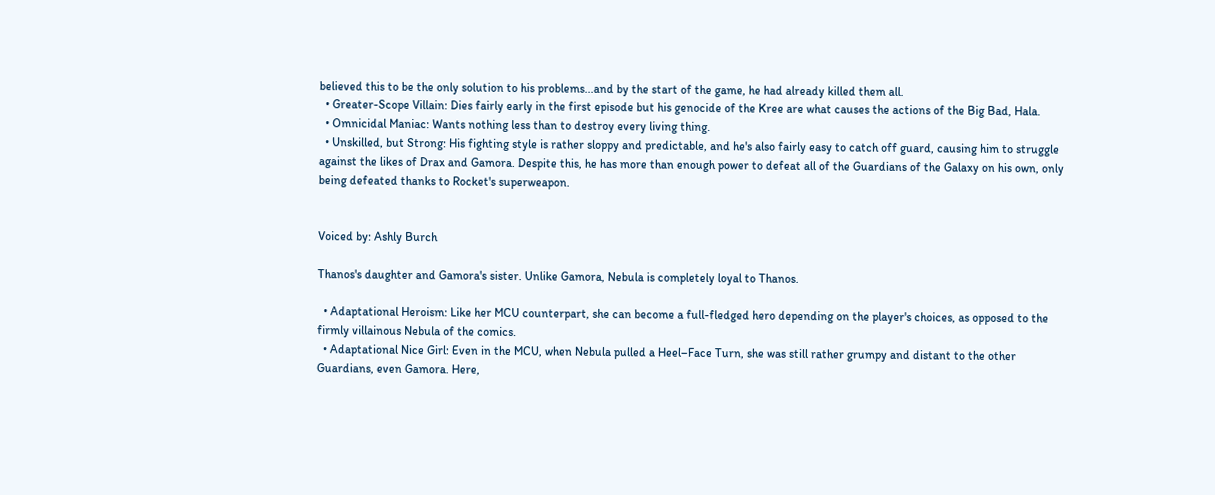believed this to be the only solution to his problems...and by the start of the game, he had already killed them all.
  • Greater-Scope Villain: Dies fairly early in the first episode but his genocide of the Kree are what causes the actions of the Big Bad, Hala.
  • Omnicidal Maniac: Wants nothing less than to destroy every living thing.
  • Unskilled, but Strong: His fighting style is rather sloppy and predictable, and he's also fairly easy to catch off guard, causing him to struggle against the likes of Drax and Gamora. Despite this, he has more than enough power to defeat all of the Guardians of the Galaxy on his own, only being defeated thanks to Rocket's superweapon.


Voiced by: Ashly Burch

Thanos's daughter and Gamora's sister. Unlike Gamora, Nebula is completely loyal to Thanos.

  • Adaptational Heroism: Like her MCU counterpart, she can become a full-fledged hero depending on the player's choices, as opposed to the firmly villainous Nebula of the comics.
  • Adaptational Nice Girl: Even in the MCU, when Nebula pulled a Heel–Face Turn, she was still rather grumpy and distant to the other Guardians, even Gamora. Here,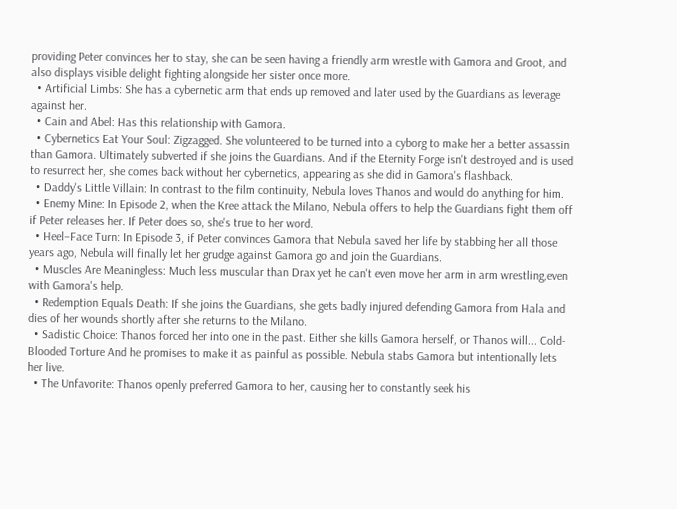providing Peter convinces her to stay, she can be seen having a friendly arm wrestle with Gamora and Groot, and also displays visible delight fighting alongside her sister once more.
  • Artificial Limbs: She has a cybernetic arm that ends up removed and later used by the Guardians as leverage against her.
  • Cain and Abel: Has this relationship with Gamora.
  • Cybernetics Eat Your Soul: Zigzagged. She volunteered to be turned into a cyborg to make her a better assassin than Gamora. Ultimately subverted if she joins the Guardians. And if the Eternity Forge isn't destroyed and is used to resurrect her, she comes back without her cybernetics, appearing as she did in Gamora's flashback.
  • Daddy's Little Villain: In contrast to the film continuity, Nebula loves Thanos and would do anything for him.
  • Enemy Mine: In Episode 2, when the Kree attack the Milano, Nebula offers to help the Guardians fight them off if Peter releases her. If Peter does so, she's true to her word.
  • Heel–Face Turn: In Episode 3, if Peter convinces Gamora that Nebula saved her life by stabbing her all those years ago, Nebula will finally let her grudge against Gamora go and join the Guardians.
  • Muscles Are Meaningless: Much less muscular than Drax yet he can't even move her arm in arm wrestling,even with Gamora's help.
  • Redemption Equals Death: If she joins the Guardians, she gets badly injured defending Gamora from Hala and dies of her wounds shortly after she returns to the Milano.
  • Sadistic Choice: Thanos forced her into one in the past. Either she kills Gamora herself, or Thanos will... Cold-Blooded Torture And he promises to make it as painful as possible. Nebula stabs Gamora but intentionally lets her live.
  • The Unfavorite: Thanos openly preferred Gamora to her, causing her to constantly seek his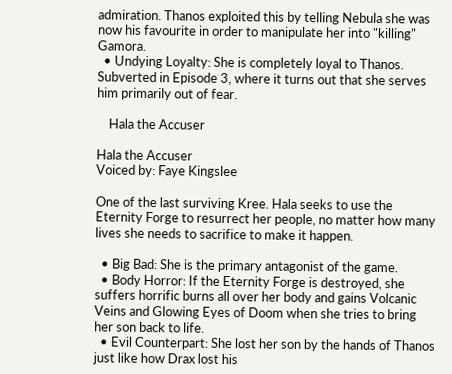admiration. Thanos exploited this by telling Nebula she was now his favourite in order to manipulate her into "killing" Gamora.
  • Undying Loyalty: She is completely loyal to Thanos. Subverted in Episode 3, where it turns out that she serves him primarily out of fear.

    Hala the Accuser

Hala the Accuser
Voiced by: Faye Kingslee

One of the last surviving Kree. Hala seeks to use the Eternity Forge to resurrect her people, no matter how many lives she needs to sacrifice to make it happen.

  • Big Bad: She is the primary antagonist of the game.
  • Body Horror: If the Eternity Forge is destroyed, she suffers horrific burns all over her body and gains Volcanic Veins and Glowing Eyes of Doom when she tries to bring her son back to life.
  • Evil Counterpart: She lost her son by the hands of Thanos just like how Drax lost his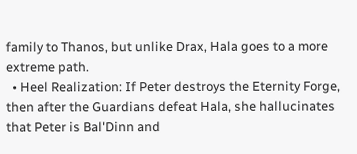family to Thanos, but unlike Drax, Hala goes to a more extreme path.
  • Heel Realization: If Peter destroys the Eternity Forge, then after the Guardians defeat Hala, she hallucinates that Peter is Bal'Dinn and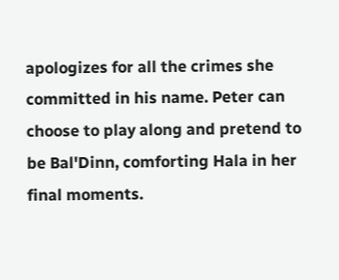apologizes for all the crimes she committed in his name. Peter can choose to play along and pretend to be Bal'Dinn, comforting Hala in her final moments.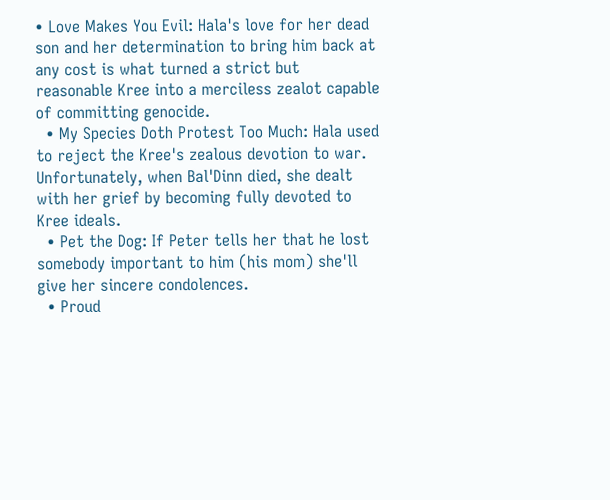• Love Makes You Evil: Hala's love for her dead son and her determination to bring him back at any cost is what turned a strict but reasonable Kree into a merciless zealot capable of committing genocide.
  • My Species Doth Protest Too Much: Hala used to reject the Kree's zealous devotion to war. Unfortunately, when Bal'Dinn died, she dealt with her grief by becoming fully devoted to Kree ideals.
  • Pet the Dog: If Peter tells her that he lost somebody important to him (his mom) she'll give her sincere condolences.
  • Proud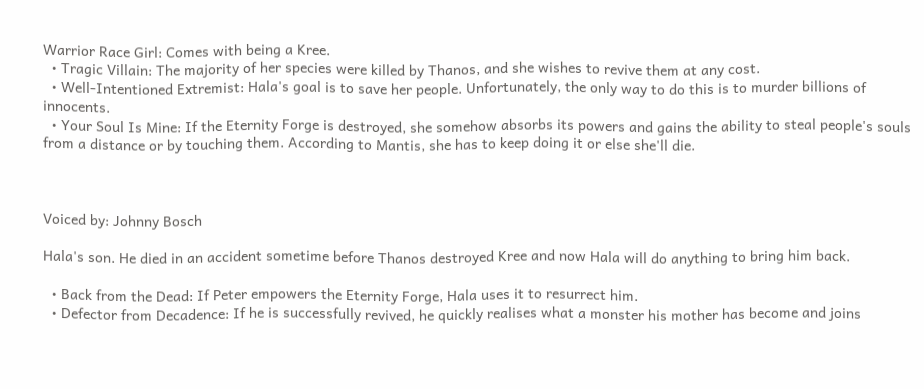Warrior Race Girl: Comes with being a Kree.
  • Tragic Villain: The majority of her species were killed by Thanos, and she wishes to revive them at any cost.
  • Well-Intentioned Extremist: Hala's goal is to save her people. Unfortunately, the only way to do this is to murder billions of innocents.
  • Your Soul Is Mine: If the Eternity Forge is destroyed, she somehow absorbs its powers and gains the ability to steal people's souls from a distance or by touching them. According to Mantis, she has to keep doing it or else she'll die.



Voiced by: Johnny Bosch

Hala's son. He died in an accident sometime before Thanos destroyed Kree and now Hala will do anything to bring him back.

  • Back from the Dead: If Peter empowers the Eternity Forge, Hala uses it to resurrect him.
  • Defector from Decadence: If he is successfully revived, he quickly realises what a monster his mother has become and joins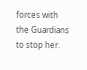forces with the Guardians to stop her.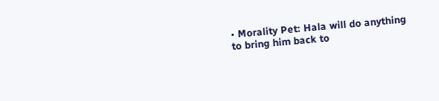• Morality Pet: Hala will do anything to bring him back to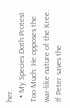her.
  • My Species Doth Protest Too Much: He opposes the war-like nature of the Kree. If Peter saves the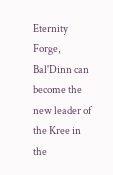Eternity Forge, Bal'Dinn can become the new leader of the Kree in the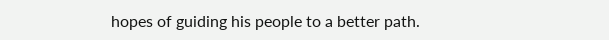hopes of guiding his people to a better path.